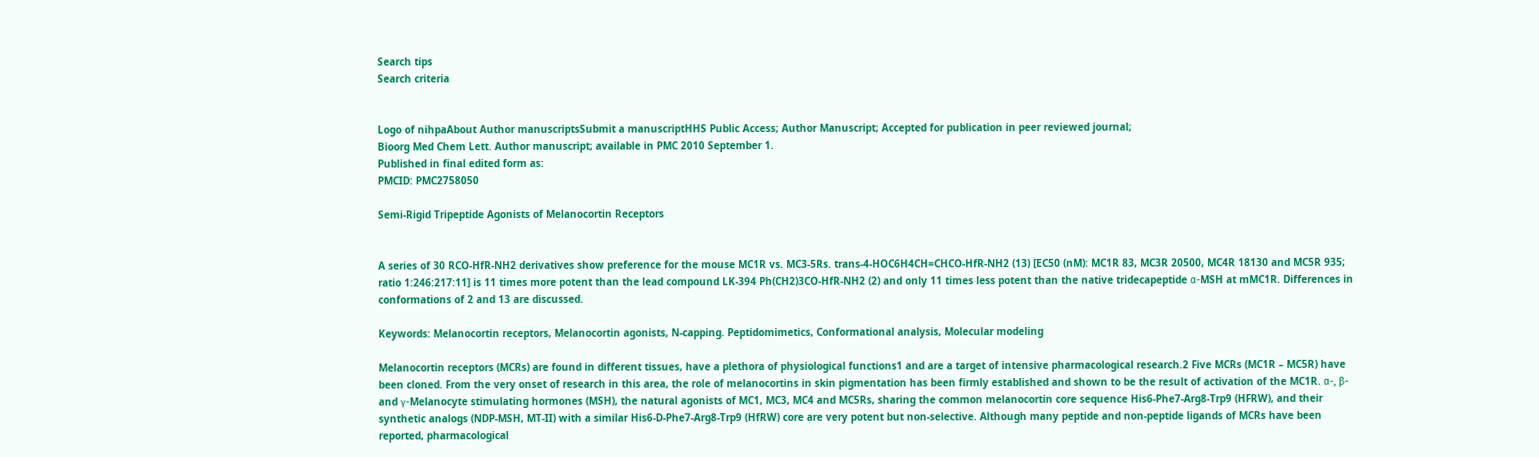Search tips
Search criteria


Logo of nihpaAbout Author manuscriptsSubmit a manuscriptHHS Public Access; Author Manuscript; Accepted for publication in peer reviewed journal;
Bioorg Med Chem Lett. Author manuscript; available in PMC 2010 September 1.
Published in final edited form as:
PMCID: PMC2758050

Semi-Rigid Tripeptide Agonists of Melanocortin Receptors


A series of 30 RCO-HfR-NH2 derivatives show preference for the mouse MC1R vs. MC3-5Rs. trans-4-HOC6H4CH=CHCO-HfR-NH2 (13) [EC50 (nM): MC1R 83, MC3R 20500, MC4R 18130 and MC5R 935; ratio 1:246:217:11] is 11 times more potent than the lead compound LK-394 Ph(CH2)3CO-HfR-NH2 (2) and only 11 times less potent than the native tridecapeptide α-MSH at mMC1R. Differences in conformations of 2 and 13 are discussed.

Keywords: Melanocortin receptors, Melanocortin agonists, N-capping. Peptidomimetics, Conformational analysis, Molecular modeling

Melanocortin receptors (MCRs) are found in different tissues, have a plethora of physiological functions1 and are a target of intensive pharmacological research.2 Five MCRs (MC1R – MC5R) have been cloned. From the very onset of research in this area, the role of melanocortins in skin pigmentation has been firmly established and shown to be the result of activation of the MC1R. α-, β- and γ-Melanocyte stimulating hormones (MSH), the natural agonists of MC1, MC3, MC4 and MC5Rs, sharing the common melanocortin core sequence His6-Phe7-Arg8-Trp9 (HFRW), and their synthetic analogs (NDP-MSH, MT-II) with a similar His6-D-Phe7-Arg8-Trp9 (HfRW) core are very potent but non-selective. Although many peptide and non-peptide ligands of MCRs have been reported, pharmacological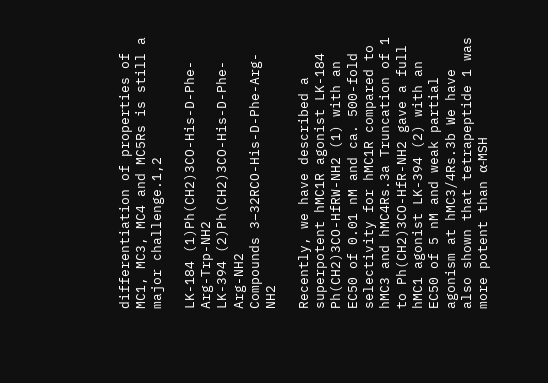differentiation of properties of MC1, MC3, MC4 and MC5Rs is still a major challenge.1,2

LK-184 (1)Ph(CH2)3CO-His-D-Phe-Arg-Trp-NH2
LK-394 (2)Ph(CH2)3CO-His-D-Phe-Arg-NH2
Compounds 3–32RCO-His-D-Phe-Arg-NH2

Recently, we have described a superpotent hMC1R agonist LK-184 Ph(CH2)3CO-HfRW-NH2 (1) with an EC50 of 0.01 nM and ca. 500-fold selectivity for hMC1R compared to hMC3 and hMC4Rs.3a Truncation of 1 to Ph(CH2)3CO-HfR-NH2 gave a full hMC1 agonist LK-394 (2) with an EC50 of 5 nM and weak partial agonism at hMC3/4Rs.3b We have also shown that tetrapeptide 1 was more potent than α-MSH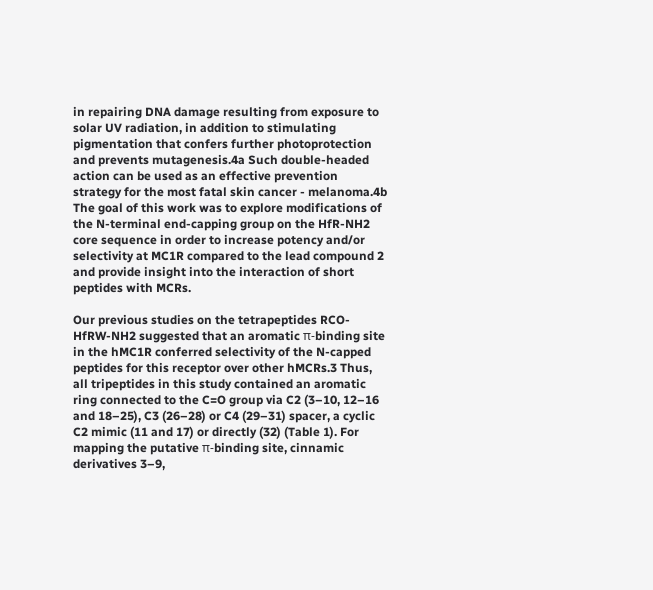in repairing DNA damage resulting from exposure to solar UV radiation, in addition to stimulating pigmentation that confers further photoprotection and prevents mutagenesis.4a Such double-headed action can be used as an effective prevention strategy for the most fatal skin cancer - melanoma.4b The goal of this work was to explore modifications of the N-terminal end-capping group on the HfR-NH2 core sequence in order to increase potency and/or selectivity at MC1R compared to the lead compound 2 and provide insight into the interaction of short peptides with MCRs.

Our previous studies on the tetrapeptides RCO-HfRW-NH2 suggested that an aromatic π-binding site in the hMC1R conferred selectivity of the N-capped peptides for this receptor over other hMCRs.3 Thus, all tripeptides in this study contained an aromatic ring connected to the C=O group via C2 (3–10, 12–16 and 18–25), C3 (26–28) or C4 (29–31) spacer, a cyclic C2 mimic (11 and 17) or directly (32) (Table 1). For mapping the putative π-binding site, cinnamic derivatives 3–9,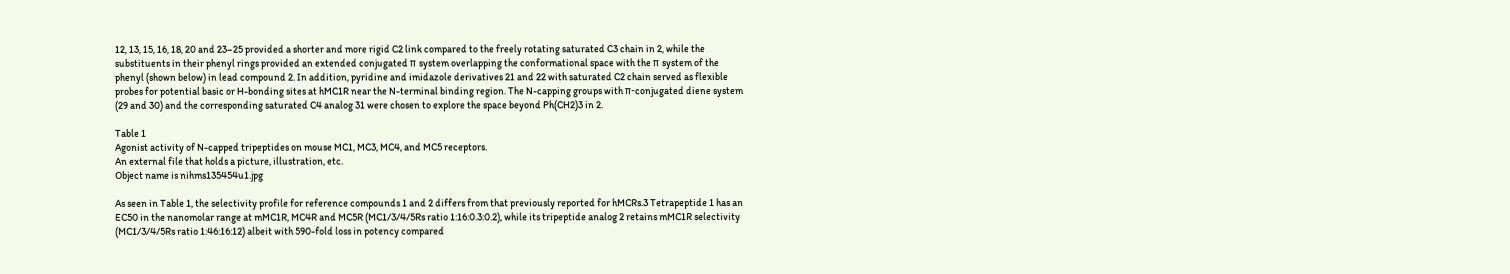12, 13, 15, 16, 18, 20 and 23–25 provided a shorter and more rigid C2 link compared to the freely rotating saturated C3 chain in 2, while the substituents in their phenyl rings provided an extended conjugated π system overlapping the conformational space with the π system of the phenyl (shown below) in lead compound 2. In addition, pyridine and imidazole derivatives 21 and 22 with saturated C2 chain served as flexible probes for potential basic or H-bonding sites at hMC1R near the N-terminal binding region. The N-capping groups with π-conjugated diene system (29 and 30) and the corresponding saturated C4 analog 31 were chosen to explore the space beyond Ph(CH2)3 in 2.

Table 1
Agonist activity of N-capped tripeptides on mouse MC1, MC3, MC4, and MC5 receptors.
An external file that holds a picture, illustration, etc.
Object name is nihms135454u1.jpg

As seen in Table 1, the selectivity profile for reference compounds 1 and 2 differs from that previously reported for hMCRs.3 Tetrapeptide 1 has an EC50 in the nanomolar range at mMC1R, MC4R and MC5R (MC1/3/4/5Rs ratio 1:16:0.3:0.2), while its tripeptide analog 2 retains mMC1R selectivity (MC1/3/4/5Rs ratio 1:46:16:12) albeit with 590-fold loss in potency compared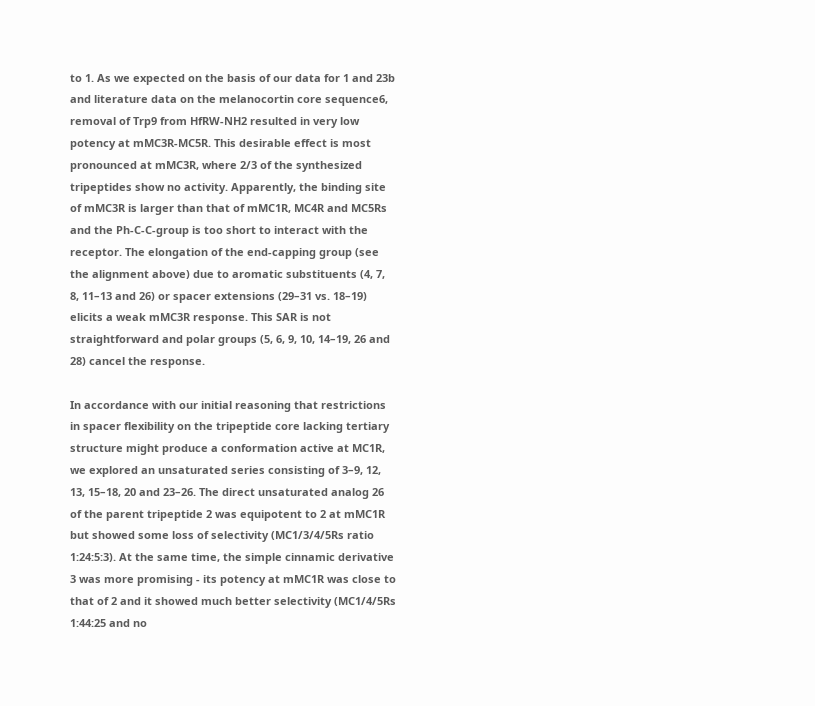to 1. As we expected on the basis of our data for 1 and 23b and literature data on the melanocortin core sequence6, removal of Trp9 from HfRW-NH2 resulted in very low potency at mMC3R-MC5R. This desirable effect is most pronounced at mMC3R, where 2/3 of the synthesized tripeptides show no activity. Apparently, the binding site of mMC3R is larger than that of mMC1R, MC4R and MC5Rs and the Ph-C-C-group is too short to interact with the receptor. The elongation of the end-capping group (see the alignment above) due to aromatic substituents (4, 7, 8, 11–13 and 26) or spacer extensions (29–31 vs. 18–19) elicits a weak mMC3R response. This SAR is not straightforward and polar groups (5, 6, 9, 10, 14–19, 26 and 28) cancel the response.

In accordance with our initial reasoning that restrictions in spacer flexibility on the tripeptide core lacking tertiary structure might produce a conformation active at MC1R, we explored an unsaturated series consisting of 3–9, 12, 13, 15–18, 20 and 23–26. The direct unsaturated analog 26 of the parent tripeptide 2 was equipotent to 2 at mMC1R but showed some loss of selectivity (MC1/3/4/5Rs ratio 1:24:5:3). At the same time, the simple cinnamic derivative 3 was more promising - its potency at mMC1R was close to that of 2 and it showed much better selectivity (MC1/4/5Rs 1:44:25 and no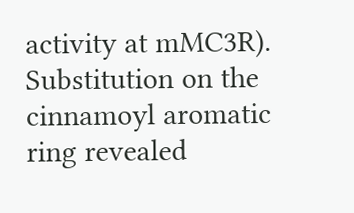activity at mMC3R). Substitution on the cinnamoyl aromatic ring revealed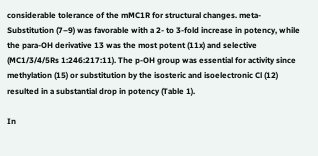considerable tolerance of the mMC1R for structural changes. meta-Substitution (7–9) was favorable with a 2- to 3-fold increase in potency, while the para-OH derivative 13 was the most potent (11x) and selective (MC1/3/4/5Rs 1:246:217:11). The p-OH group was essential for activity since methylation (15) or substitution by the isosteric and isoelectronic Cl (12) resulted in a substantial drop in potency (Table 1).

In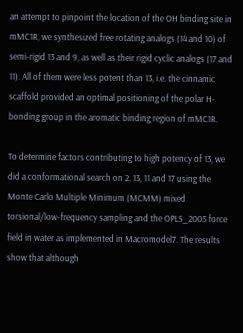an attempt to pinpoint the location of the OH binding site in mMC1R, we synthesized free rotating analogs (14 and 10) of semi-rigid 13 and 9, as well as their rigid cyclic analogs (17 and 11). All of them were less potent than 13, i.e. the cinnamic scaffold provided an optimal positioning of the polar H-bonding group in the aromatic binding region of mMC1R.

To determine factors contributing to high potency of 13, we did a conformational search on 2, 13, 11 and 17 using the Monte Carlo Multiple Minimum (MCMM) mixed torsional/low-frequency sampling and the OPLS_2005 force field in water as implemented in Macromodel7. The results show that although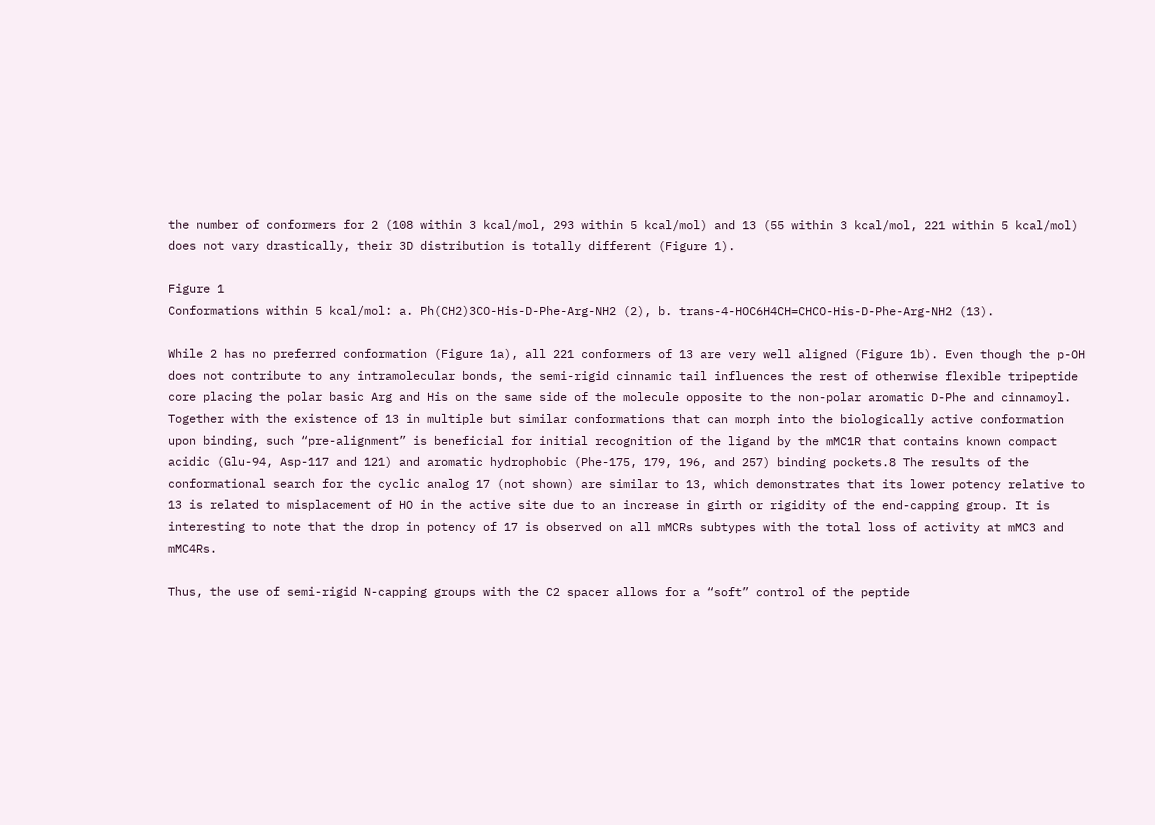the number of conformers for 2 (108 within 3 kcal/mol, 293 within 5 kcal/mol) and 13 (55 within 3 kcal/mol, 221 within 5 kcal/mol) does not vary drastically, their 3D distribution is totally different (Figure 1).

Figure 1
Conformations within 5 kcal/mol: a. Ph(CH2)3CO-His-D-Phe-Arg-NH2 (2), b. trans-4-HOC6H4CH=CHCO-His-D-Phe-Arg-NH2 (13).

While 2 has no preferred conformation (Figure 1a), all 221 conformers of 13 are very well aligned (Figure 1b). Even though the p-OH does not contribute to any intramolecular bonds, the semi-rigid cinnamic tail influences the rest of otherwise flexible tripeptide core placing the polar basic Arg and His on the same side of the molecule opposite to the non-polar aromatic D-Phe and cinnamoyl. Together with the existence of 13 in multiple but similar conformations that can morph into the biologically active conformation upon binding, such “pre-alignment” is beneficial for initial recognition of the ligand by the mMC1R that contains known compact acidic (Glu-94, Asp-117 and 121) and aromatic hydrophobic (Phe-175, 179, 196, and 257) binding pockets.8 The results of the conformational search for the cyclic analog 17 (not shown) are similar to 13, which demonstrates that its lower potency relative to 13 is related to misplacement of HO in the active site due to an increase in girth or rigidity of the end-capping group. It is interesting to note that the drop in potency of 17 is observed on all mMCRs subtypes with the total loss of activity at mMC3 and mMC4Rs.

Thus, the use of semi-rigid N-capping groups with the C2 spacer allows for a “soft” control of the peptide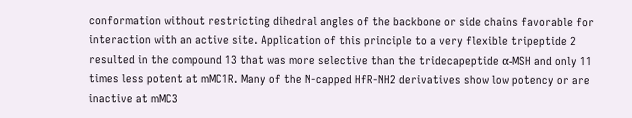conformation without restricting dihedral angles of the backbone or side chains favorable for interaction with an active site. Application of this principle to a very flexible tripeptide 2 resulted in the compound 13 that was more selective than the tridecapeptide α-MSH and only 11 times less potent at mMC1R. Many of the N-capped HfR-NH2 derivatives show low potency or are inactive at mMC3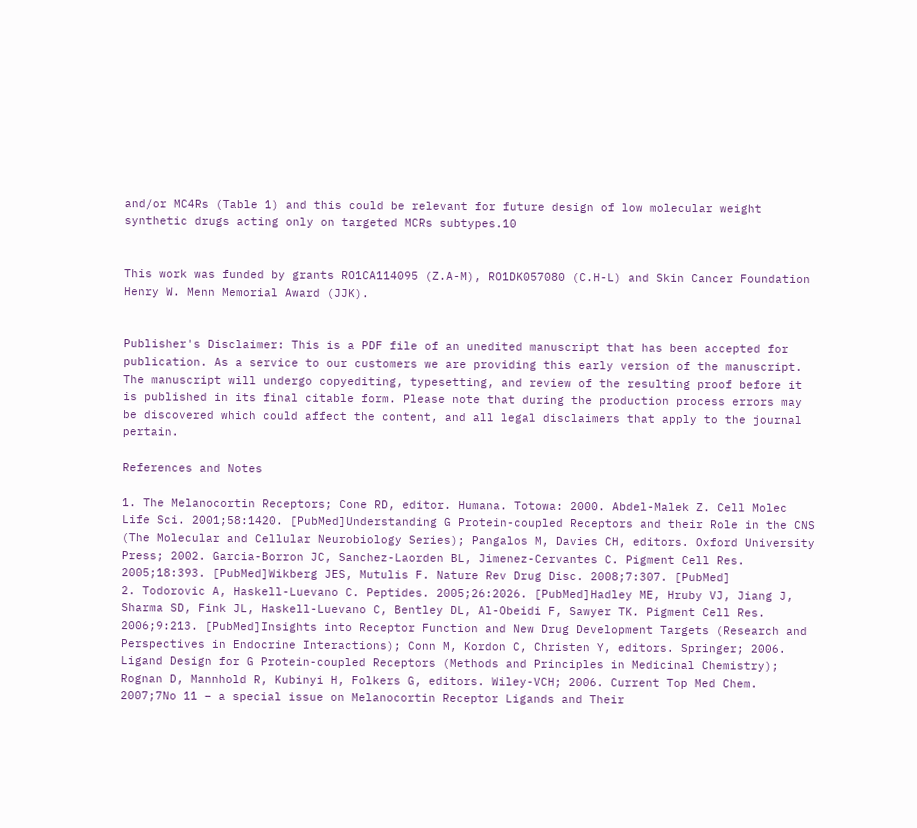and/or MC4Rs (Table 1) and this could be relevant for future design of low molecular weight synthetic drugs acting only on targeted MCRs subtypes.10


This work was funded by grants RO1CA114095 (Z.A-M), RO1DK057080 (C.H-L) and Skin Cancer Foundation Henry W. Menn Memorial Award (JJK).


Publisher's Disclaimer: This is a PDF file of an unedited manuscript that has been accepted for publication. As a service to our customers we are providing this early version of the manuscript. The manuscript will undergo copyediting, typesetting, and review of the resulting proof before it is published in its final citable form. Please note that during the production process errors may be discovered which could affect the content, and all legal disclaimers that apply to the journal pertain.

References and Notes

1. The Melanocortin Receptors; Cone RD, editor. Humana. Totowa: 2000. Abdel-Malek Z. Cell Molec Life Sci. 2001;58:1420. [PubMed]Understanding G Protein-coupled Receptors and their Role in the CNS (The Molecular and Cellular Neurobiology Series); Pangalos M, Davies CH, editors. Oxford University Press; 2002. Garcia-Borron JC, Sanchez-Laorden BL, Jimenez-Cervantes C. Pigment Cell Res. 2005;18:393. [PubMed]Wikberg JES, Mutulis F. Nature Rev Drug Disc. 2008;7:307. [PubMed]
2. Todorovic A, Haskell-Luevano C. Peptides. 2005;26:2026. [PubMed]Hadley ME, Hruby VJ, Jiang J, Sharma SD, Fink JL, Haskell-Luevano C, Bentley DL, Al-Obeidi F, Sawyer TK. Pigment Cell Res. 2006;9:213. [PubMed]Insights into Receptor Function and New Drug Development Targets (Research and Perspectives in Endocrine Interactions); Conn M, Kordon C, Christen Y, editors. Springer; 2006. Ligand Design for G Protein-coupled Receptors (Methods and Principles in Medicinal Chemistry); Rognan D, Mannhold R, Kubinyi H, Folkers G, editors. Wiley-VCH; 2006. Current Top Med Chem. 2007;7No 11 – a special issue on Melanocortin Receptor Ligands and Their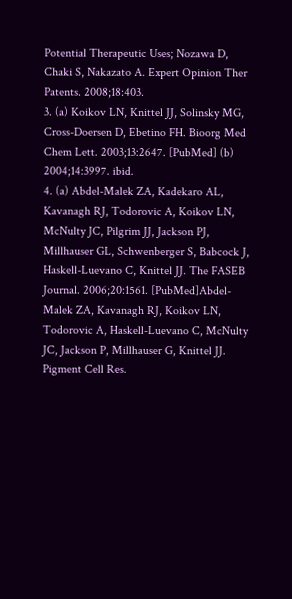Potential Therapeutic Uses; Nozawa D, Chaki S, Nakazato A. Expert Opinion Ther Patents. 2008;18:403.
3. (a) Koikov LN, Knittel JJ, Solinsky MG, Cross-Doersen D, Ebetino FH. Bioorg Med Chem Lett. 2003;13:2647. [PubMed] (b) 2004;14:3997. ibid.
4. (a) Abdel-Malek ZA, Kadekaro AL, Kavanagh RJ, Todorovic A, Koikov LN, McNulty JC, Pilgrim JJ, Jackson PJ, Millhauser GL, Schwenberger S, Babcock J, Haskell-Luevano C, Knittel JJ. The FASEB Journal. 2006;20:1561. [PubMed]Abdel-Malek ZA, Kavanagh RJ, Koikov LN, Todorovic A, Haskell-Luevano C, McNulty JC, Jackson P, Millhauser G, Knittel JJ. Pigment Cell Res.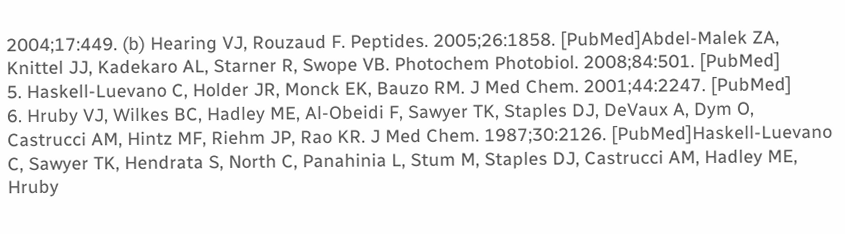2004;17:449. (b) Hearing VJ, Rouzaud F. Peptides. 2005;26:1858. [PubMed]Abdel-Malek ZA, Knittel JJ, Kadekaro AL, Starner R, Swope VB. Photochem Photobiol. 2008;84:501. [PubMed]
5. Haskell-Luevano C, Holder JR, Monck EK, Bauzo RM. J Med Chem. 2001;44:2247. [PubMed]
6. Hruby VJ, Wilkes BC, Hadley ME, Al-Obeidi F, Sawyer TK, Staples DJ, DeVaux A, Dym O, Castrucci AM, Hintz MF, Riehm JP, Rao KR. J Med Chem. 1987;30:2126. [PubMed]Haskell-Luevano C, Sawyer TK, Hendrata S, North C, Panahinia L, Stum M, Staples DJ, Castrucci AM, Hadley ME, Hruby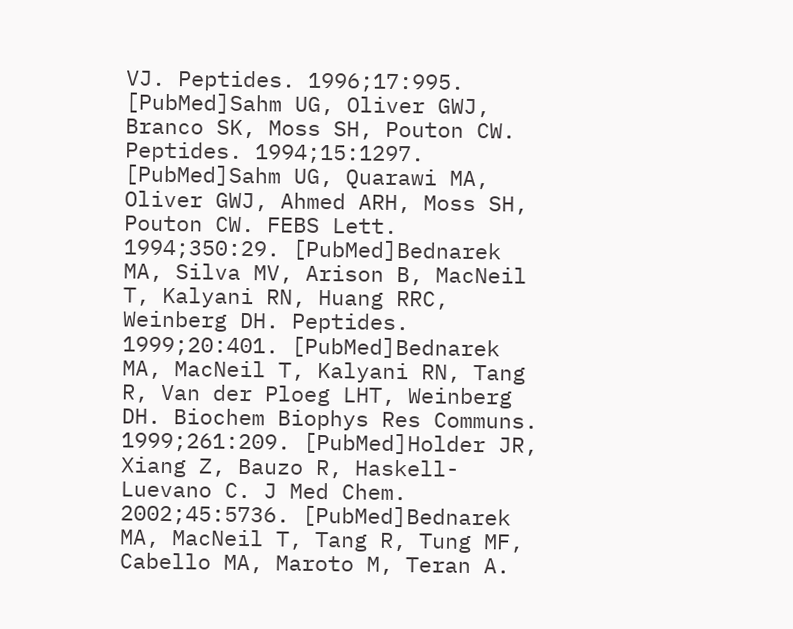VJ. Peptides. 1996;17:995. [PubMed]Sahm UG, Oliver GWJ, Branco SK, Moss SH, Pouton CW. Peptides. 1994;15:1297. [PubMed]Sahm UG, Quarawi MA, Oliver GWJ, Ahmed ARH, Moss SH, Pouton CW. FEBS Lett. 1994;350:29. [PubMed]Bednarek MA, Silva MV, Arison B, MacNeil T, Kalyani RN, Huang RRC, Weinberg DH. Peptides. 1999;20:401. [PubMed]Bednarek MA, MacNeil T, Kalyani RN, Tang R, Van der Ploeg LHT, Weinberg DH. Biochem Biophys Res Communs. 1999;261:209. [PubMed]Holder JR, Xiang Z, Bauzo R, Haskell-Luevano C. J Med Chem. 2002;45:5736. [PubMed]Bednarek MA, MacNeil T, Tang R, Tung MF, Cabello MA, Maroto M, Teran A.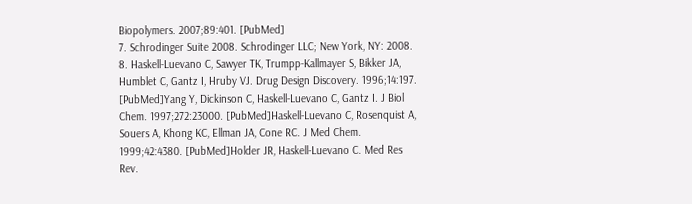Biopolymers. 2007;89:401. [PubMed]
7. Schrodinger Suite 2008. Schrodinger LLC; New York, NY: 2008.
8. Haskell-Luevano C, Sawyer TK, Trumpp-Kallmayer S, Bikker JA, Humblet C, Gantz I, Hruby VJ. Drug Design Discovery. 1996;14:197. [PubMed]Yang Y, Dickinson C, Haskell-Luevano C, Gantz I. J Biol Chem. 1997;272:23000. [PubMed]Haskell-Luevano C, Rosenquist A, Souers A, Khong KC, Ellman JA, Cone RC. J Med Chem. 1999;42:4380. [PubMed]Holder JR, Haskell-Luevano C. Med Res Rev.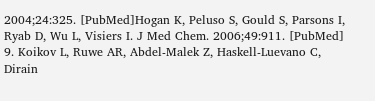2004;24:325. [PubMed]Hogan K, Peluso S, Gould S, Parsons I, Ryab D, Wu L, Visiers I. J Med Chem. 2006;49:911. [PubMed]
9. Koikov L, Ruwe AR, Abdel-Malek Z, Haskell-Luevano C, Dirain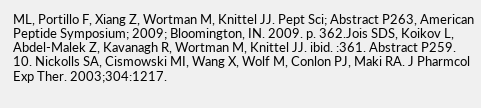ML, Portillo F, Xiang Z, Wortman M, Knittel JJ. Pept Sci; Abstract P263, American Peptide Symposium; 2009; Bloomington, IN. 2009. p. 362.Jois SDS, Koikov L, Abdel-Malek Z, Kavanagh R, Wortman M, Knittel JJ. ibid. :361. Abstract P259.
10. Nickolls SA, Cismowski MI, Wang X, Wolf M, Conlon PJ, Maki RA. J Pharmcol Exp Ther. 2003;304:1217.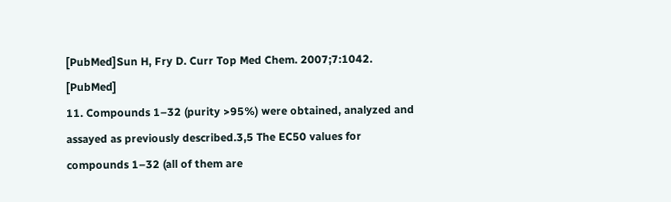[PubMed]Sun H, Fry D. Curr Top Med Chem. 2007;7:1042. [PubMed]
11. Compounds 1–32 (purity >95%) were obtained, analyzed and assayed as previously described.3,5 The EC50 values for compounds 1–32 (all of them are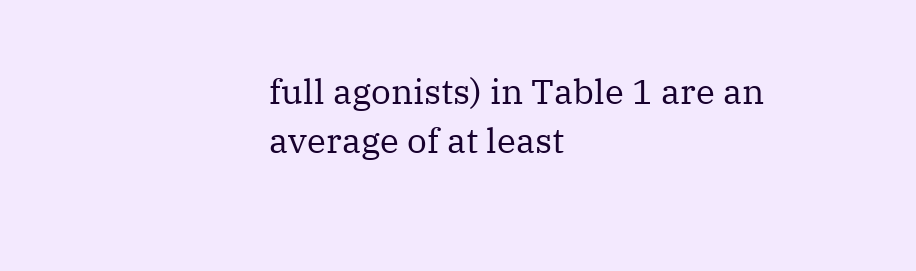full agonists) in Table 1 are an average of at least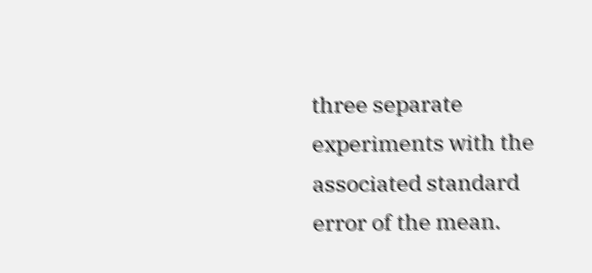three separate experiments with the associated standard error of the mean.